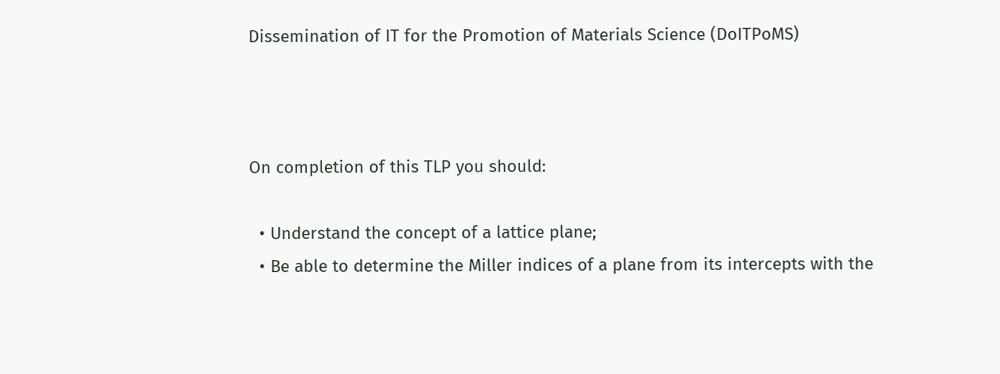Dissemination of IT for the Promotion of Materials Science (DoITPoMS)



On completion of this TLP you should:

  • Understand the concept of a lattice plane;
  • Be able to determine the Miller indices of a plane from its intercepts with the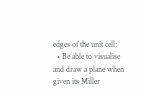edges of the unit cell;
  • Be able to visualise and draw a plane when given its Miller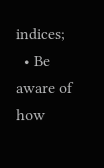indices;
  • Be aware of how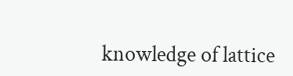knowledge of lattice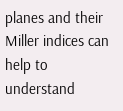planes and their Miller indices can help to understand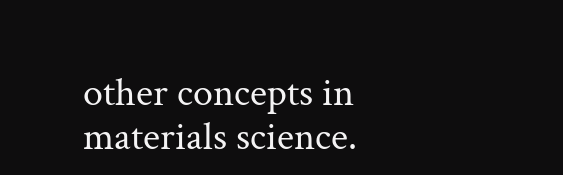other concepts in materials science.